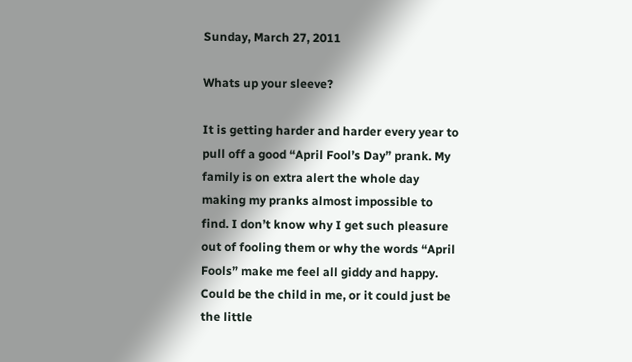Sunday, March 27, 2011

Whats up your sleeve?

It is getting harder and harder every year to pull off a good “April Fool’s Day” prank. My family is on extra alert the whole day making my pranks almost impossible to find. I don’t know why I get such pleasure out of fooling them or why the words “April Fools” make me feel all giddy and happy. Could be the child in me, or it could just be the little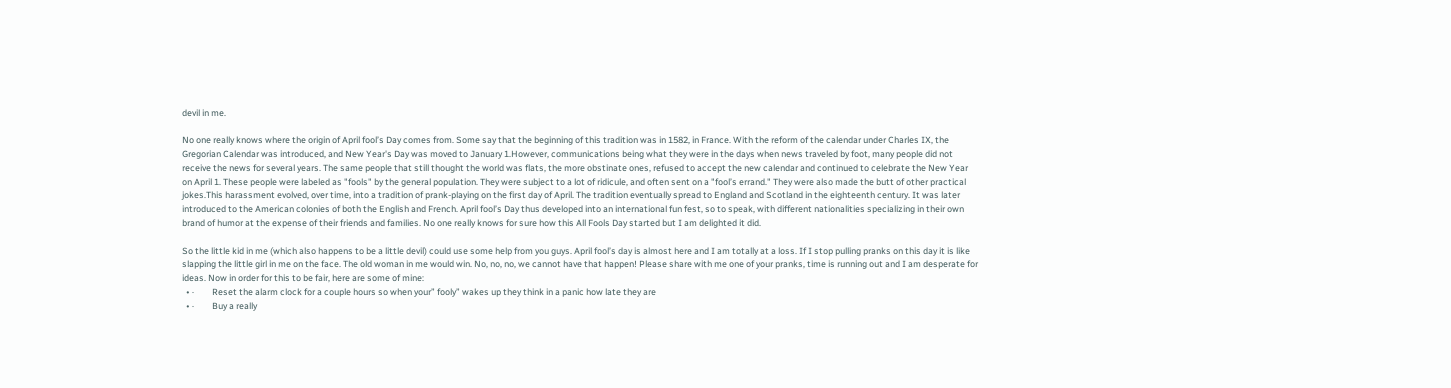devil in me.

No one really knows where the origin of April fool’s Day comes from. Some say that the beginning of this tradition was in 1582, in France. With the reform of the calendar under Charles IX, the Gregorian Calendar was introduced, and New Year's Day was moved to January 1.However, communications being what they were in the days when news traveled by foot, many people did not receive the news for several years. The same people that still thought the world was flats, the more obstinate ones, refused to accept the new calendar and continued to celebrate the New Year on April 1. These people were labeled as "fools" by the general population. They were subject to a lot of ridicule, and often sent on a "fool’s errand." They were also made the butt of other practical jokes.This harassment evolved, over time, into a tradition of prank-playing on the first day of April. The tradition eventually spread to England and Scotland in the eighteenth century. It was later introduced to the American colonies of both the English and French. April fool’s Day thus developed into an international fun fest, so to speak, with different nationalities specializing in their own brand of humor at the expense of their friends and families. No one really knows for sure how this All Fools Day started but I am delighted it did.

So the little kid in me (which also happens to be a little devil) could use some help from you guys. April fool’s day is almost here and I am totally at a loss. If I stop pulling pranks on this day it is like slapping the little girl in me on the face. The old woman in me would win. No, no, no, we cannot have that happen! Please share with me one of your pranks, time is running out and I am desperate for ideas. Now in order for this to be fair, here are some of mine:
  • ·         Reset the alarm clock for a couple hours so when your” fooly” wakes up they think in a panic how late they are
  • ·         Buy a really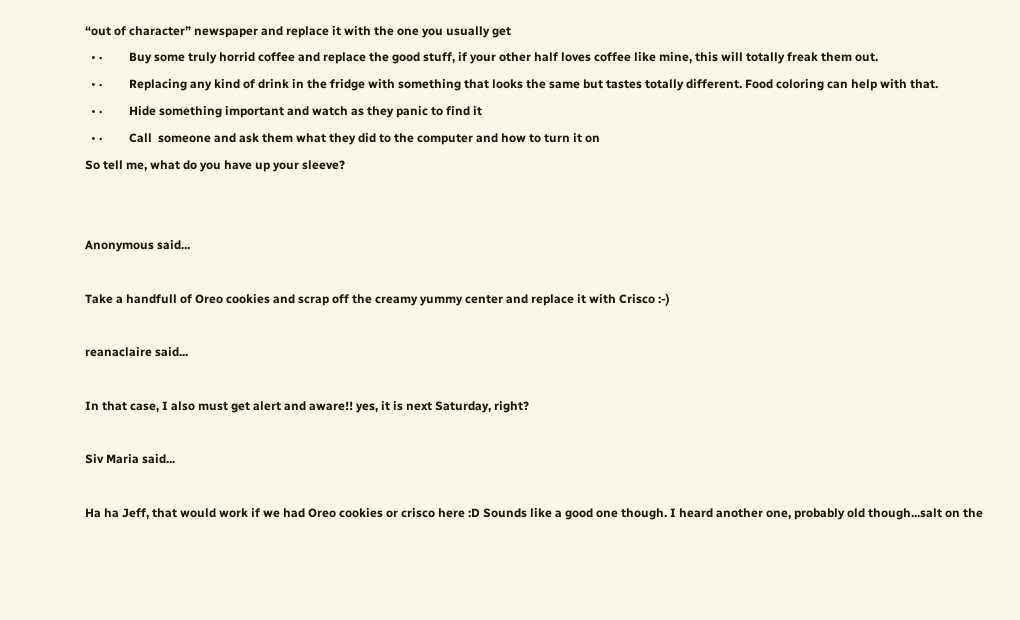“out of character” newspaper and replace it with the one you usually get
  • ·         Buy some truly horrid coffee and replace the good stuff, if your other half loves coffee like mine, this will totally freak them out.
  • ·         Replacing any kind of drink in the fridge with something that looks the same but tastes totally different. Food coloring can help with that.
  • ·         Hide something important and watch as they panic to find it
  • ·         Call  someone and ask them what they did to the computer and how to turn it on
So tell me, what do you have up your sleeve?


Anonymous said...

Take a handfull of Oreo cookies and scrap off the creamy yummy center and replace it with Crisco :-)

reanaclaire said...

In that case, I also must get alert and aware!! yes, it is next Saturday, right?

Siv Maria said...

Ha ha Jeff, that would work if we had Oreo cookies or crisco here :D Sounds like a good one though. I heard another one, probably old though...salt on the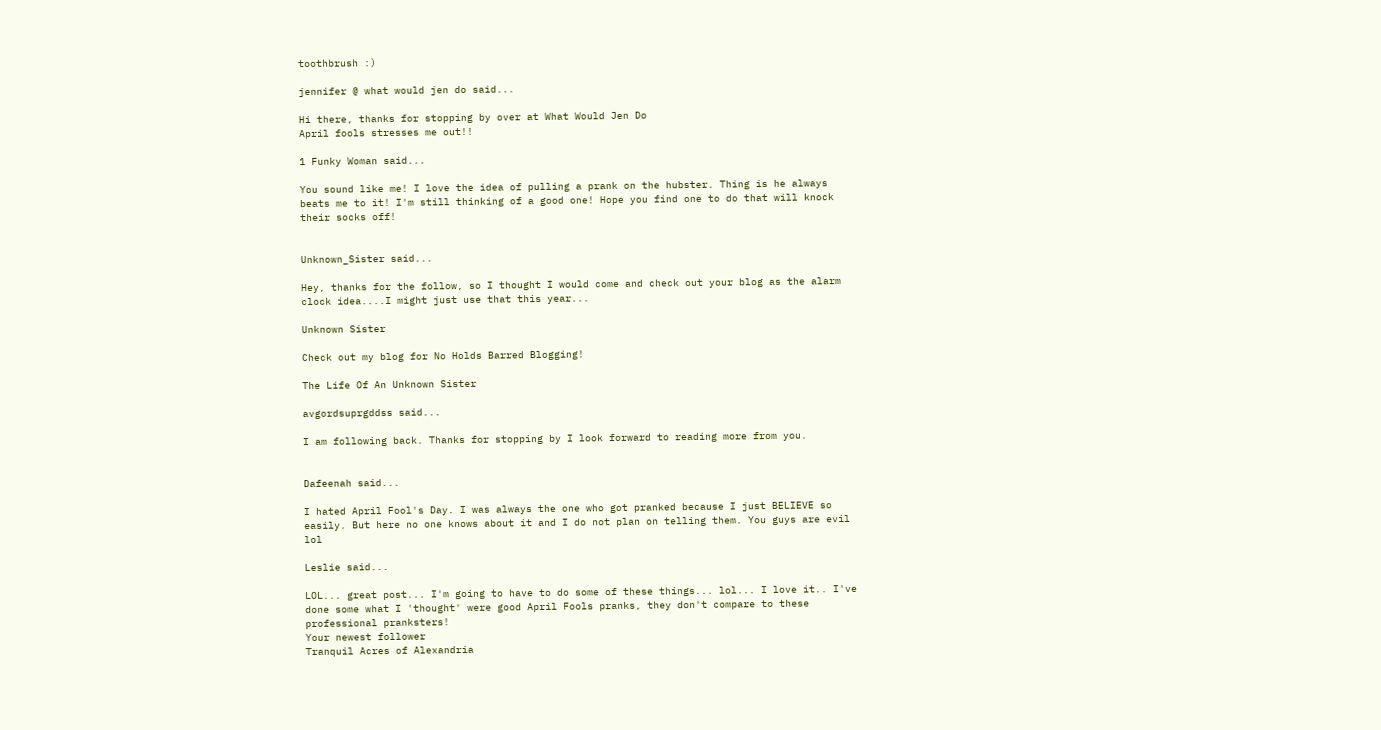toothbrush :)

jennifer @ what would jen do said...

Hi there, thanks for stopping by over at What Would Jen Do
April fools stresses me out!!

1 Funky Woman said...

You sound like me! I love the idea of pulling a prank on the hubster. Thing is he always beats me to it! I'm still thinking of a good one! Hope you find one to do that will knock their socks off!


Unknown_Sister said...

Hey, thanks for the follow, so I thought I would come and check out your blog as the alarm clock idea....I might just use that this year...

Unknown Sister

Check out my blog for No Holds Barred Blogging!

The Life Of An Unknown Sister

avgordsuprgddss said...

I am following back. Thanks for stopping by I look forward to reading more from you.


Dafeenah said...

I hated April Fool's Day. I was always the one who got pranked because I just BELIEVE so easily. But here no one knows about it and I do not plan on telling them. You guys are evil lol

Leslie said...

LOL... great post... I'm going to have to do some of these things... lol... I love it.. I've done some what I 'thought' were good April Fools pranks, they don't compare to these professional pranksters!
Your newest follower
Tranquil Acres of Alexandria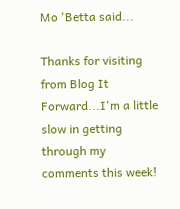Mo 'Betta said...

Thanks for visiting from Blog It Forward...I'm a little slow in getting through my comments this week!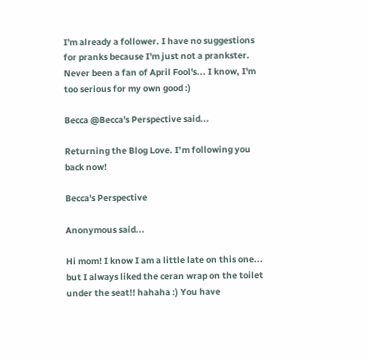I'm already a follower. I have no suggestions for pranks because I'm just not a prankster. Never been a fan of April Fool's... I know, I'm too serious for my own good :)

Becca @Becca's Perspective said...

Returning the Blog Love. I’m following you back now!

Becca's Perspective

Anonymous said...

Hi mom! I know I am a little late on this one... but I always liked the ceran wrap on the toilet under the seat!! hahaha :) You have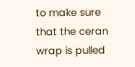to make sure that the ceran wrap is pulled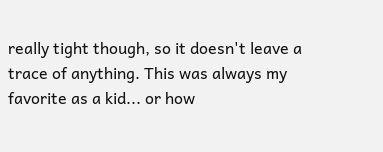really tight though, so it doesn't leave a trace of anything. This was always my favorite as a kid... or how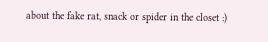about the fake rat, snack or spider in the closet :)